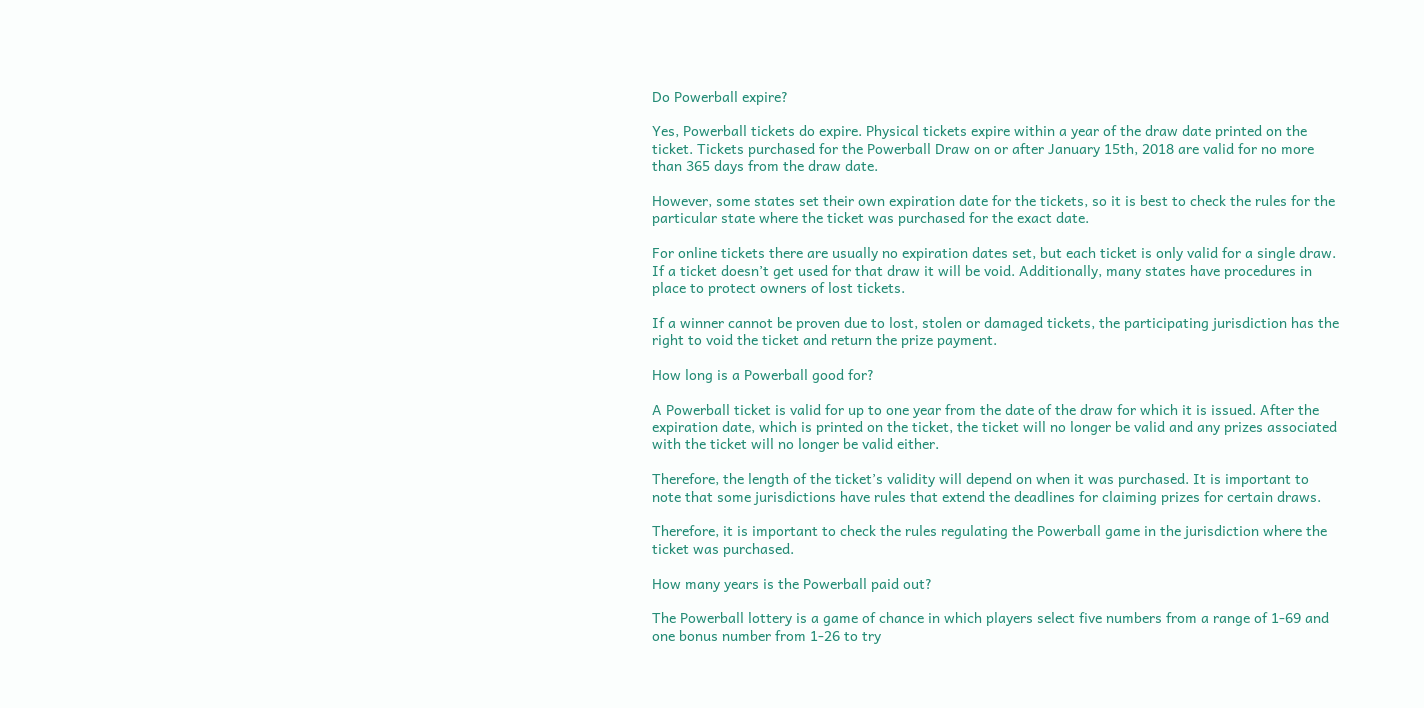Do Powerball expire?

Yes, Powerball tickets do expire. Physical tickets expire within a year of the draw date printed on the ticket. Tickets purchased for the Powerball Draw on or after January 15th, 2018 are valid for no more than 365 days from the draw date.

However, some states set their own expiration date for the tickets, so it is best to check the rules for the particular state where the ticket was purchased for the exact date.

For online tickets there are usually no expiration dates set, but each ticket is only valid for a single draw. If a ticket doesn’t get used for that draw it will be void. Additionally, many states have procedures in place to protect owners of lost tickets.

If a winner cannot be proven due to lost, stolen or damaged tickets, the participating jurisdiction has the right to void the ticket and return the prize payment.

How long is a Powerball good for?

A Powerball ticket is valid for up to one year from the date of the draw for which it is issued. After the expiration date, which is printed on the ticket, the ticket will no longer be valid and any prizes associated with the ticket will no longer be valid either.

Therefore, the length of the ticket’s validity will depend on when it was purchased. It is important to note that some jurisdictions have rules that extend the deadlines for claiming prizes for certain draws.

Therefore, it is important to check the rules regulating the Powerball game in the jurisdiction where the ticket was purchased.

How many years is the Powerball paid out?

The Powerball lottery is a game of chance in which players select five numbers from a range of 1-69 and one bonus number from 1-26 to try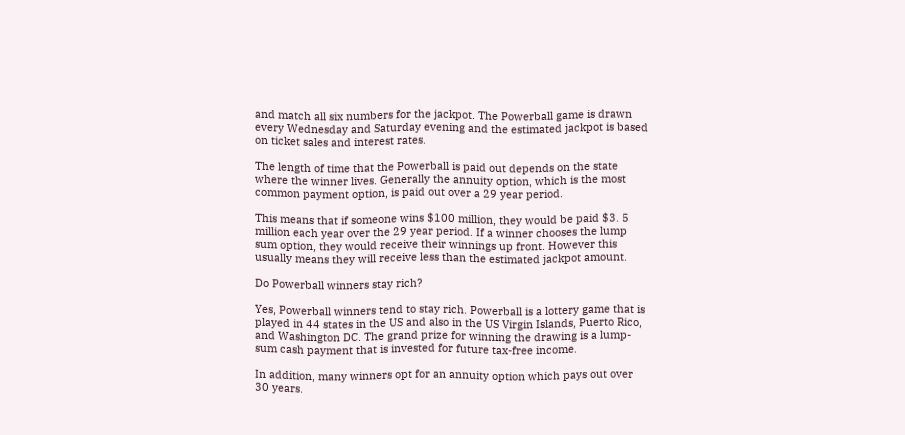and match all six numbers for the jackpot. The Powerball game is drawn every Wednesday and Saturday evening and the estimated jackpot is based on ticket sales and interest rates.

The length of time that the Powerball is paid out depends on the state where the winner lives. Generally the annuity option, which is the most common payment option, is paid out over a 29 year period.

This means that if someone wins $100 million, they would be paid $3. 5 million each year over the 29 year period. If a winner chooses the lump sum option, they would receive their winnings up front. However this usually means they will receive less than the estimated jackpot amount.

Do Powerball winners stay rich?

Yes, Powerball winners tend to stay rich. Powerball is a lottery game that is played in 44 states in the US and also in the US Virgin Islands, Puerto Rico, and Washington DC. The grand prize for winning the drawing is a lump-sum cash payment that is invested for future tax-free income.

In addition, many winners opt for an annuity option which pays out over 30 years.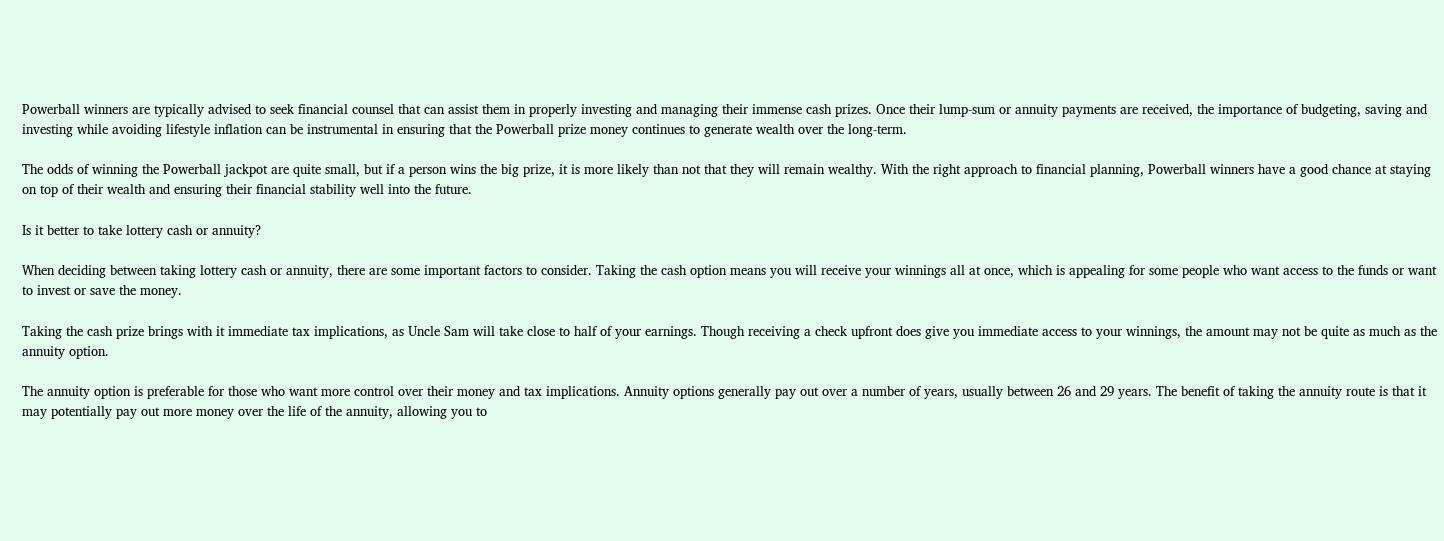Powerball winners are typically advised to seek financial counsel that can assist them in properly investing and managing their immense cash prizes. Once their lump-sum or annuity payments are received, the importance of budgeting, saving and investing while avoiding lifestyle inflation can be instrumental in ensuring that the Powerball prize money continues to generate wealth over the long-term.

The odds of winning the Powerball jackpot are quite small, but if a person wins the big prize, it is more likely than not that they will remain wealthy. With the right approach to financial planning, Powerball winners have a good chance at staying on top of their wealth and ensuring their financial stability well into the future.

Is it better to take lottery cash or annuity?

When deciding between taking lottery cash or annuity, there are some important factors to consider. Taking the cash option means you will receive your winnings all at once, which is appealing for some people who want access to the funds or want to invest or save the money.

Taking the cash prize brings with it immediate tax implications, as Uncle Sam will take close to half of your earnings. Though receiving a check upfront does give you immediate access to your winnings, the amount may not be quite as much as the annuity option.

The annuity option is preferable for those who want more control over their money and tax implications. Annuity options generally pay out over a number of years, usually between 26 and 29 years. The benefit of taking the annuity route is that it may potentially pay out more money over the life of the annuity, allowing you to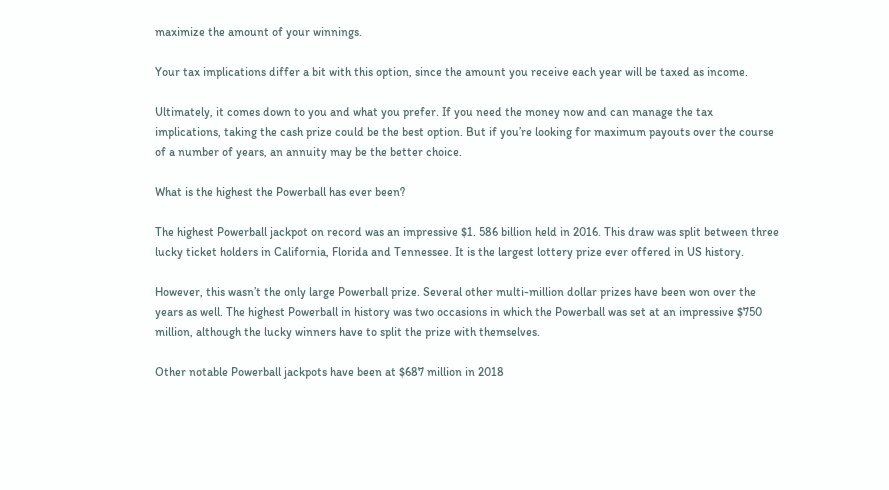maximize the amount of your winnings.

Your tax implications differ a bit with this option, since the amount you receive each year will be taxed as income.

Ultimately, it comes down to you and what you prefer. If you need the money now and can manage the tax implications, taking the cash prize could be the best option. But if you’re looking for maximum payouts over the course of a number of years, an annuity may be the better choice.

What is the highest the Powerball has ever been?

The highest Powerball jackpot on record was an impressive $1. 586 billion held in 2016. This draw was split between three lucky ticket holders in California, Florida and Tennessee. It is the largest lottery prize ever offered in US history.

However, this wasn’t the only large Powerball prize. Several other multi-million dollar prizes have been won over the years as well. The highest Powerball in history was two occasions in which the Powerball was set at an impressive $750 million, although the lucky winners have to split the prize with themselves.

Other notable Powerball jackpots have been at $687 million in 2018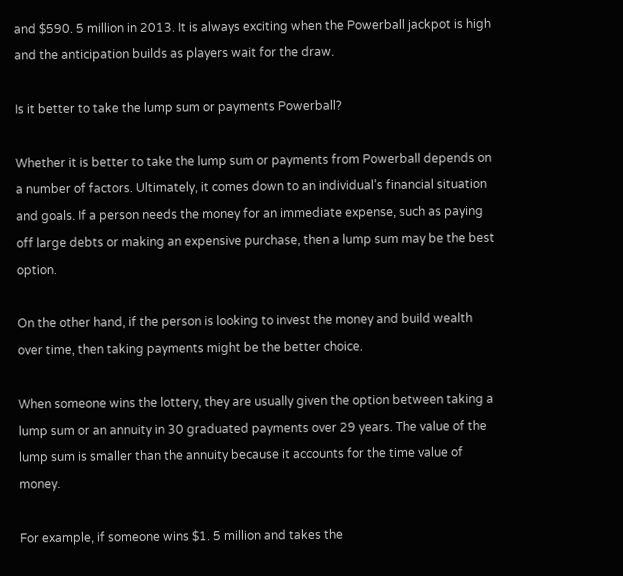and $590. 5 million in 2013. It is always exciting when the Powerball jackpot is high and the anticipation builds as players wait for the draw.

Is it better to take the lump sum or payments Powerball?

Whether it is better to take the lump sum or payments from Powerball depends on a number of factors. Ultimately, it comes down to an individual’s financial situation and goals. If a person needs the money for an immediate expense, such as paying off large debts or making an expensive purchase, then a lump sum may be the best option.

On the other hand, if the person is looking to invest the money and build wealth over time, then taking payments might be the better choice.

When someone wins the lottery, they are usually given the option between taking a lump sum or an annuity in 30 graduated payments over 29 years. The value of the lump sum is smaller than the annuity because it accounts for the time value of money.

For example, if someone wins $1. 5 million and takes the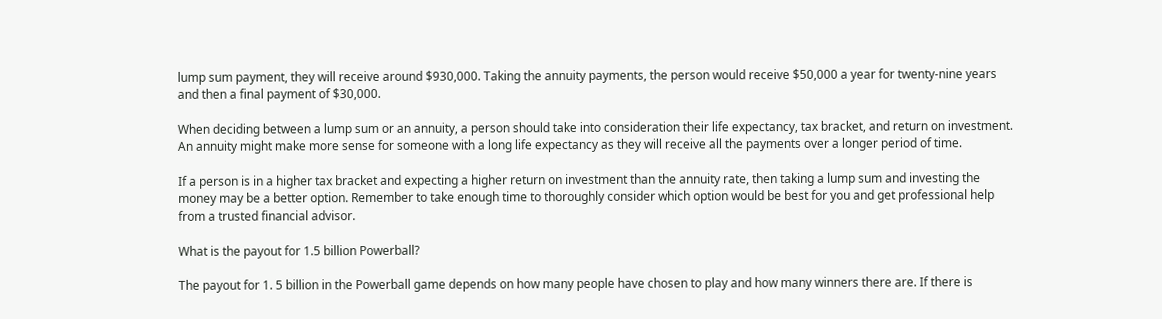lump sum payment, they will receive around $930,000. Taking the annuity payments, the person would receive $50,000 a year for twenty-nine years and then a final payment of $30,000.

When deciding between a lump sum or an annuity, a person should take into consideration their life expectancy, tax bracket, and return on investment. An annuity might make more sense for someone with a long life expectancy as they will receive all the payments over a longer period of time.

If a person is in a higher tax bracket and expecting a higher return on investment than the annuity rate, then taking a lump sum and investing the money may be a better option. Remember to take enough time to thoroughly consider which option would be best for you and get professional help from a trusted financial advisor.

What is the payout for 1.5 billion Powerball?

The payout for 1. 5 billion in the Powerball game depends on how many people have chosen to play and how many winners there are. If there is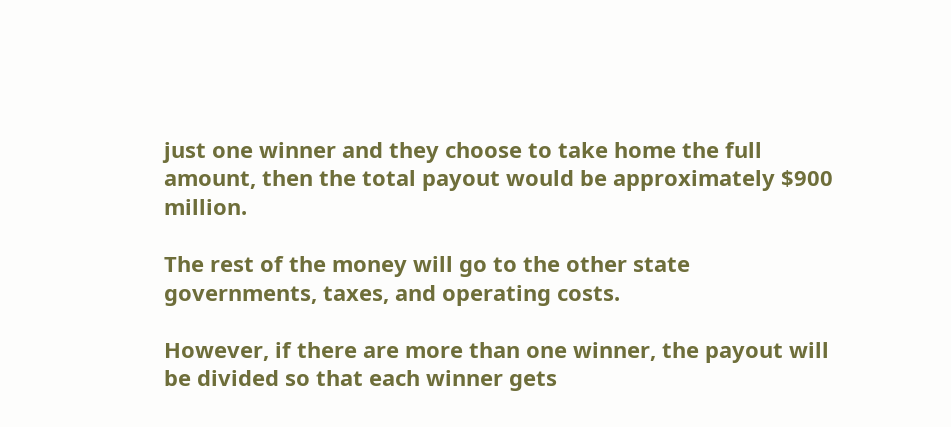just one winner and they choose to take home the full amount, then the total payout would be approximately $900 million.

The rest of the money will go to the other state governments, taxes, and operating costs.

However, if there are more than one winner, the payout will be divided so that each winner gets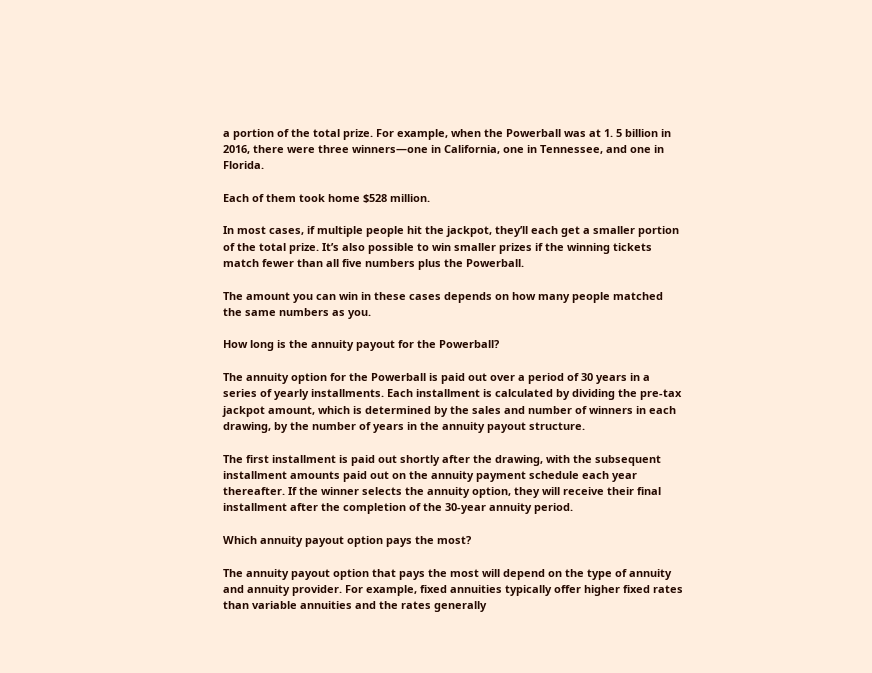a portion of the total prize. For example, when the Powerball was at 1. 5 billion in 2016, there were three winners—one in California, one in Tennessee, and one in Florida.

Each of them took home $528 million.

In most cases, if multiple people hit the jackpot, they’ll each get a smaller portion of the total prize. It’s also possible to win smaller prizes if the winning tickets match fewer than all five numbers plus the Powerball.

The amount you can win in these cases depends on how many people matched the same numbers as you.

How long is the annuity payout for the Powerball?

The annuity option for the Powerball is paid out over a period of 30 years in a series of yearly installments. Each installment is calculated by dividing the pre-tax jackpot amount, which is determined by the sales and number of winners in each drawing, by the number of years in the annuity payout structure.

The first installment is paid out shortly after the drawing, with the subsequent installment amounts paid out on the annuity payment schedule each year thereafter. If the winner selects the annuity option, they will receive their final installment after the completion of the 30-year annuity period.

Which annuity payout option pays the most?

The annuity payout option that pays the most will depend on the type of annuity and annuity provider. For example, fixed annuities typically offer higher fixed rates than variable annuities and the rates generally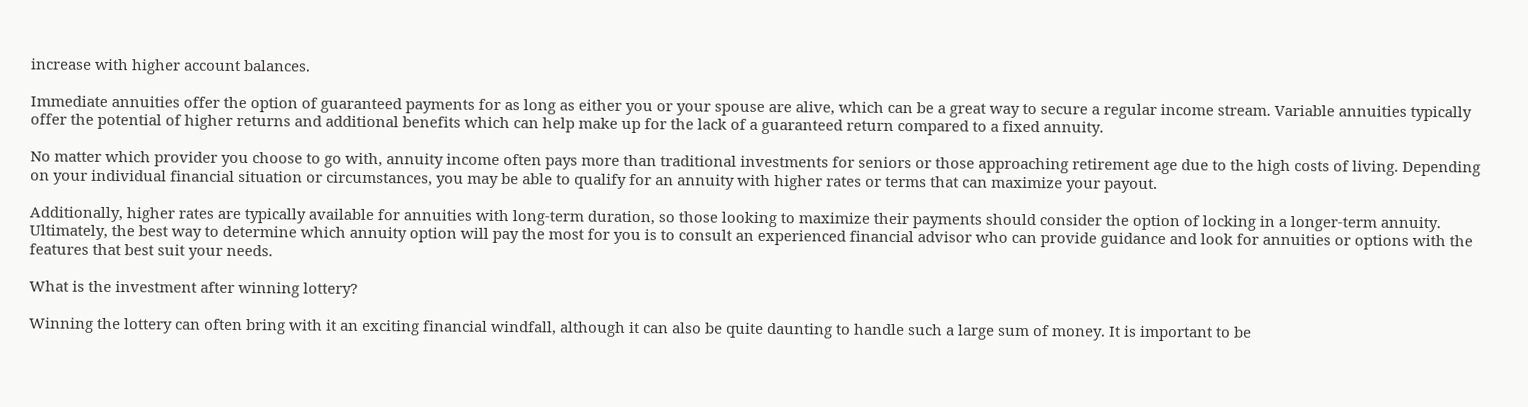increase with higher account balances.

Immediate annuities offer the option of guaranteed payments for as long as either you or your spouse are alive, which can be a great way to secure a regular income stream. Variable annuities typically offer the potential of higher returns and additional benefits which can help make up for the lack of a guaranteed return compared to a fixed annuity.

No matter which provider you choose to go with, annuity income often pays more than traditional investments for seniors or those approaching retirement age due to the high costs of living. Depending on your individual financial situation or circumstances, you may be able to qualify for an annuity with higher rates or terms that can maximize your payout.

Additionally, higher rates are typically available for annuities with long-term duration, so those looking to maximize their payments should consider the option of locking in a longer-term annuity. Ultimately, the best way to determine which annuity option will pay the most for you is to consult an experienced financial advisor who can provide guidance and look for annuities or options with the features that best suit your needs.

What is the investment after winning lottery?

Winning the lottery can often bring with it an exciting financial windfall, although it can also be quite daunting to handle such a large sum of money. It is important to be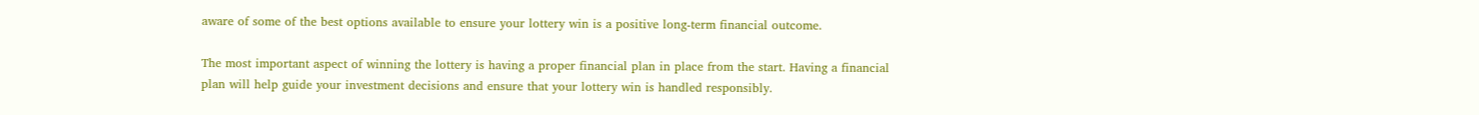aware of some of the best options available to ensure your lottery win is a positive long-term financial outcome.

The most important aspect of winning the lottery is having a proper financial plan in place from the start. Having a financial plan will help guide your investment decisions and ensure that your lottery win is handled responsibly.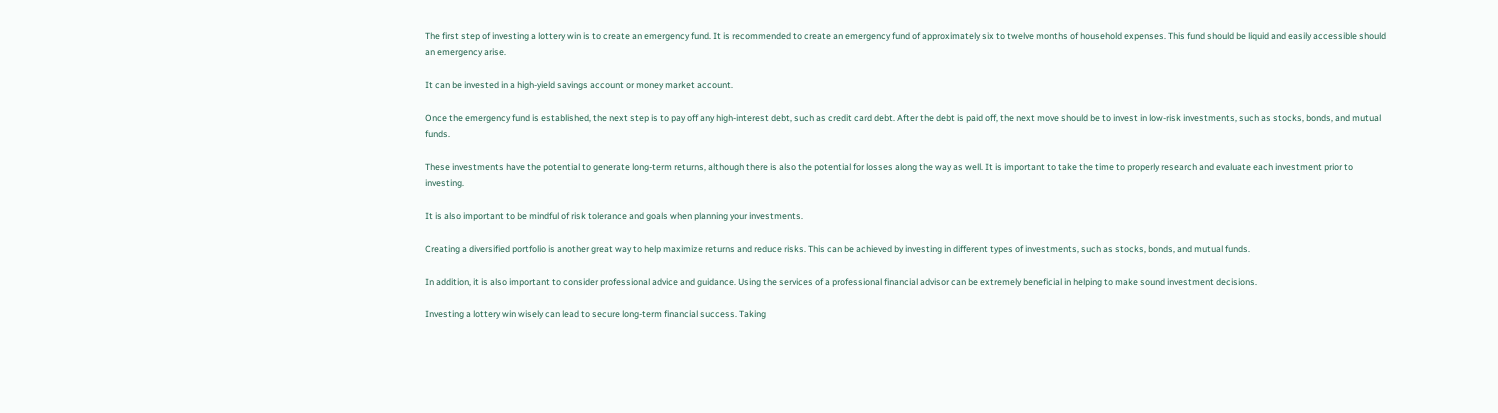The first step of investing a lottery win is to create an emergency fund. It is recommended to create an emergency fund of approximately six to twelve months of household expenses. This fund should be liquid and easily accessible should an emergency arise.

It can be invested in a high-yield savings account or money market account.

Once the emergency fund is established, the next step is to pay off any high-interest debt, such as credit card debt. After the debt is paid off, the next move should be to invest in low-risk investments, such as stocks, bonds, and mutual funds.

These investments have the potential to generate long-term returns, although there is also the potential for losses along the way as well. It is important to take the time to properly research and evaluate each investment prior to investing.

It is also important to be mindful of risk tolerance and goals when planning your investments.

Creating a diversified portfolio is another great way to help maximize returns and reduce risks. This can be achieved by investing in different types of investments, such as stocks, bonds, and mutual funds.

In addition, it is also important to consider professional advice and guidance. Using the services of a professional financial advisor can be extremely beneficial in helping to make sound investment decisions.

Investing a lottery win wisely can lead to secure long-term financial success. Taking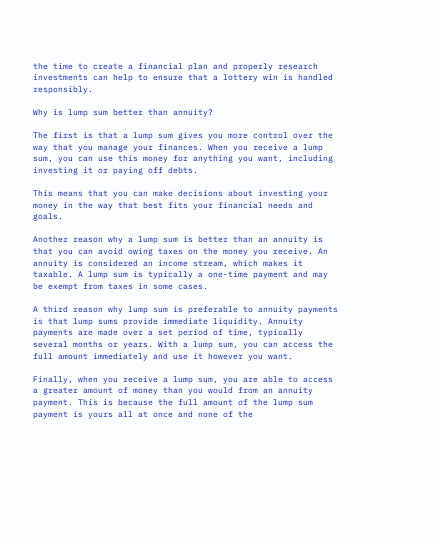the time to create a financial plan and properly research investments can help to ensure that a lottery win is handled responsibly.

Why is lump sum better than annuity?

The first is that a lump sum gives you more control over the way that you manage your finances. When you receive a lump sum, you can use this money for anything you want, including investing it or paying off debts.

This means that you can make decisions about investing your money in the way that best fits your financial needs and goals.

Another reason why a lump sum is better than an annuity is that you can avoid owing taxes on the money you receive. An annuity is considered an income stream, which makes it taxable. A lump sum is typically a one-time payment and may be exempt from taxes in some cases.

A third reason why lump sum is preferable to annuity payments is that lump sums provide immediate liquidity. Annuity payments are made over a set period of time, typically several months or years. With a lump sum, you can access the full amount immediately and use it however you want.

Finally, when you receive a lump sum, you are able to access a greater amount of money than you would from an annuity payment. This is because the full amount of the lump sum payment is yours all at once and none of the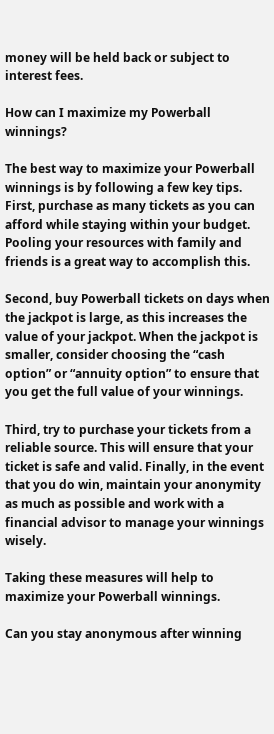money will be held back or subject to interest fees.

How can I maximize my Powerball winnings?

The best way to maximize your Powerball winnings is by following a few key tips. First, purchase as many tickets as you can afford while staying within your budget. Pooling your resources with family and friends is a great way to accomplish this.

Second, buy Powerball tickets on days when the jackpot is large, as this increases the value of your jackpot. When the jackpot is smaller, consider choosing the “cash option” or “annuity option” to ensure that you get the full value of your winnings.

Third, try to purchase your tickets from a reliable source. This will ensure that your ticket is safe and valid. Finally, in the event that you do win, maintain your anonymity as much as possible and work with a financial advisor to manage your winnings wisely.

Taking these measures will help to maximize your Powerball winnings.

Can you stay anonymous after winning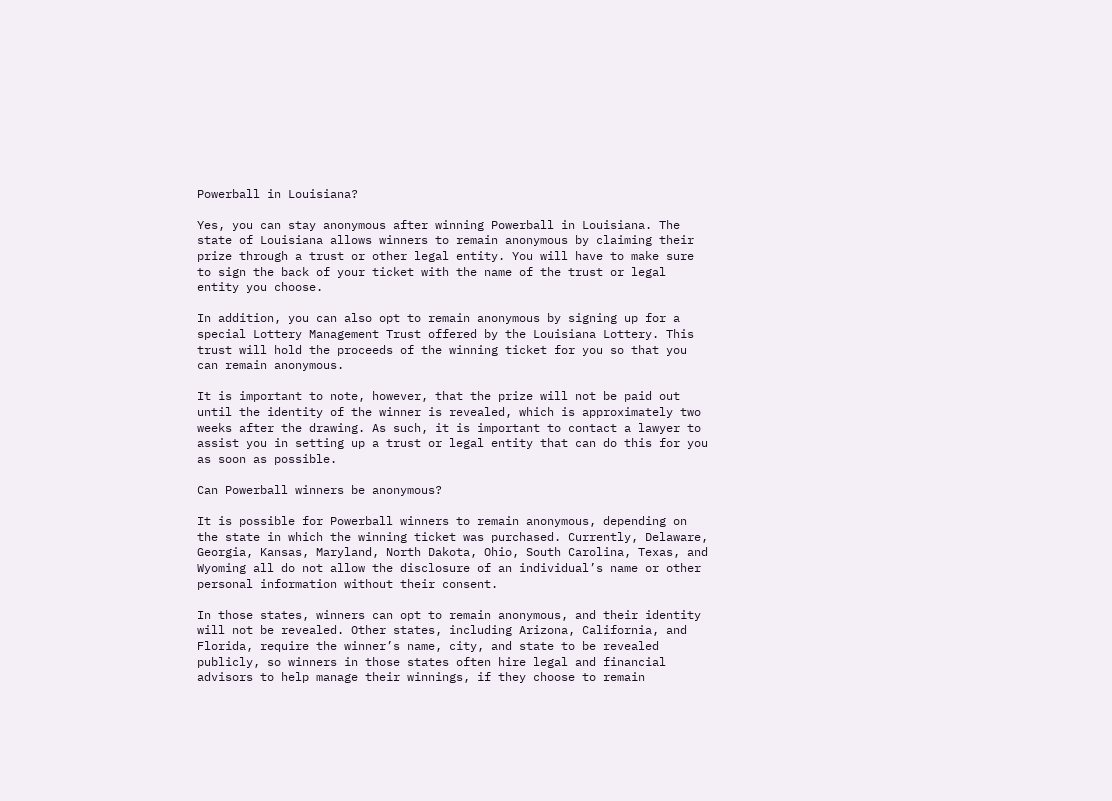Powerball in Louisiana?

Yes, you can stay anonymous after winning Powerball in Louisiana. The state of Louisiana allows winners to remain anonymous by claiming their prize through a trust or other legal entity. You will have to make sure to sign the back of your ticket with the name of the trust or legal entity you choose.

In addition, you can also opt to remain anonymous by signing up for a special Lottery Management Trust offered by the Louisiana Lottery. This trust will hold the proceeds of the winning ticket for you so that you can remain anonymous.

It is important to note, however, that the prize will not be paid out until the identity of the winner is revealed, which is approximately two weeks after the drawing. As such, it is important to contact a lawyer to assist you in setting up a trust or legal entity that can do this for you as soon as possible.

Can Powerball winners be anonymous?

It is possible for Powerball winners to remain anonymous, depending on the state in which the winning ticket was purchased. Currently, Delaware, Georgia, Kansas, Maryland, North Dakota, Ohio, South Carolina, Texas, and Wyoming all do not allow the disclosure of an individual’s name or other personal information without their consent.

In those states, winners can opt to remain anonymous, and their identity will not be revealed. Other states, including Arizona, California, and Florida, require the winner’s name, city, and state to be revealed publicly, so winners in those states often hire legal and financial advisors to help manage their winnings, if they choose to remain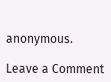anonymous.

Leave a Comment